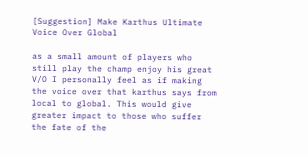[Suggestion] Make Karthus Ultimate Voice Over Global

as a small amount of players who still play the champ enjoy his great V/O I personally feel as if making the voice over that karthus says from local to global. This would give greater impact to those who suffer the fate of the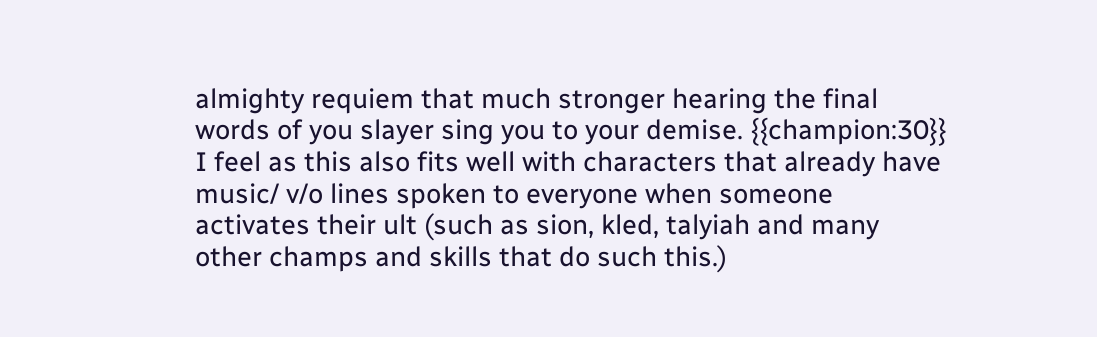almighty requiem that much stronger hearing the final words of you slayer sing you to your demise. {{champion:30}} I feel as this also fits well with characters that already have music/ v/o lines spoken to everyone when someone activates their ult (such as sion, kled, talyiah and many other champs and skills that do such this.)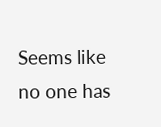Seems like no one has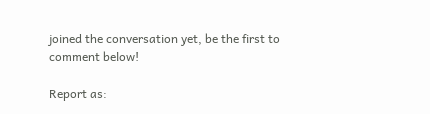joined the conversation yet, be the first to comment below!

Report as: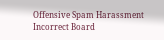Offensive Spam Harassment Incorrect Board